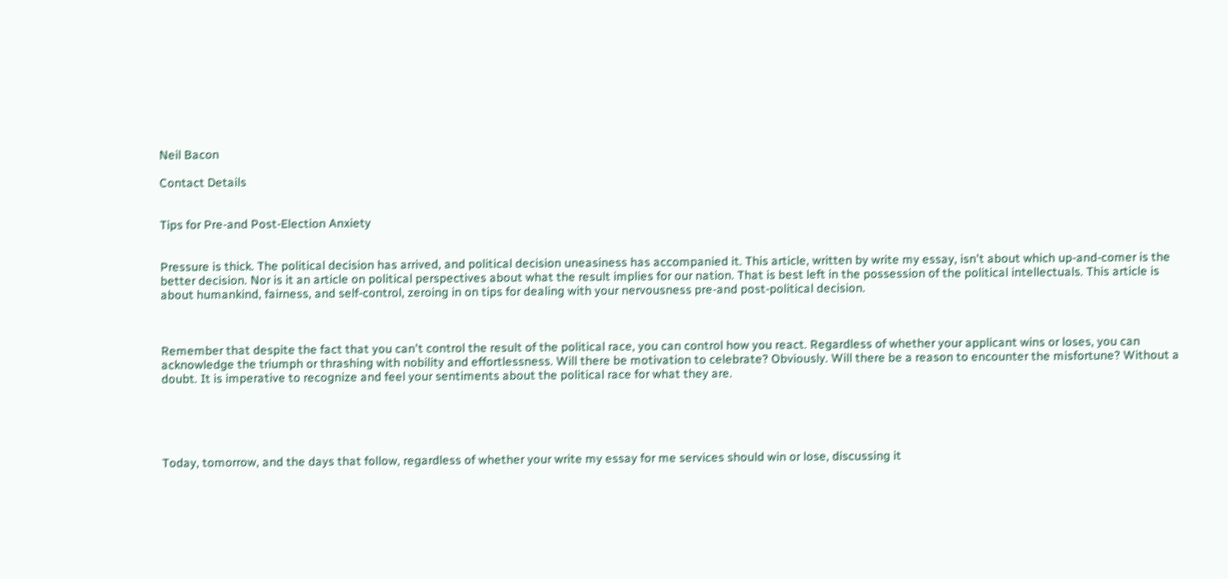Neil Bacon

Contact Details


Tips for Pre-and Post-Election Anxiety


Pressure is thick. The political decision has arrived, and political decision uneasiness has accompanied it. This article, written by write my essay, isn't about which up-and-comer is the better decision. Nor is it an article on political perspectives about what the result implies for our nation. That is best left in the possession of the political intellectuals. This article is about humankind, fairness, and self-control, zeroing in on tips for dealing with your nervousness pre-and post-political decision.



Remember that despite the fact that you can't control the result of the political race, you can control how you react. Regardless of whether your applicant wins or loses, you can acknowledge the triumph or thrashing with nobility and effortlessness. Will there be motivation to celebrate? Obviously. Will there be a reason to encounter the misfortune? Without a doubt. It is imperative to recognize and feel your sentiments about the political race for what they are.





Today, tomorrow, and the days that follow, regardless of whether your write my essay for me services should win or lose, discussing it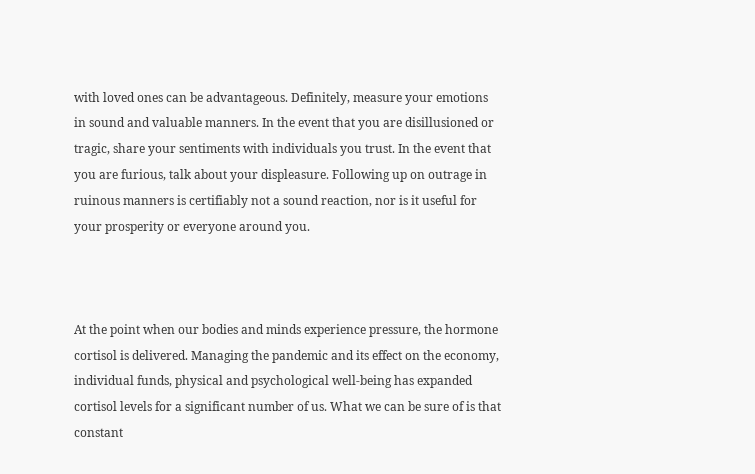with loved ones can be advantageous. Definitely, measure your emotions in sound and valuable manners. In the event that you are disillusioned or tragic, share your sentiments with individuals you trust. In the event that you are furious, talk about your displeasure. Following up on outrage in ruinous manners is certifiably not a sound reaction, nor is it useful for your prosperity or everyone around you.



At the point when our bodies and minds experience pressure, the hormone cortisol is delivered. Managing the pandemic and its effect on the economy, individual funds, physical and psychological well-being has expanded cortisol levels for a significant number of us. What we can be sure of is that constant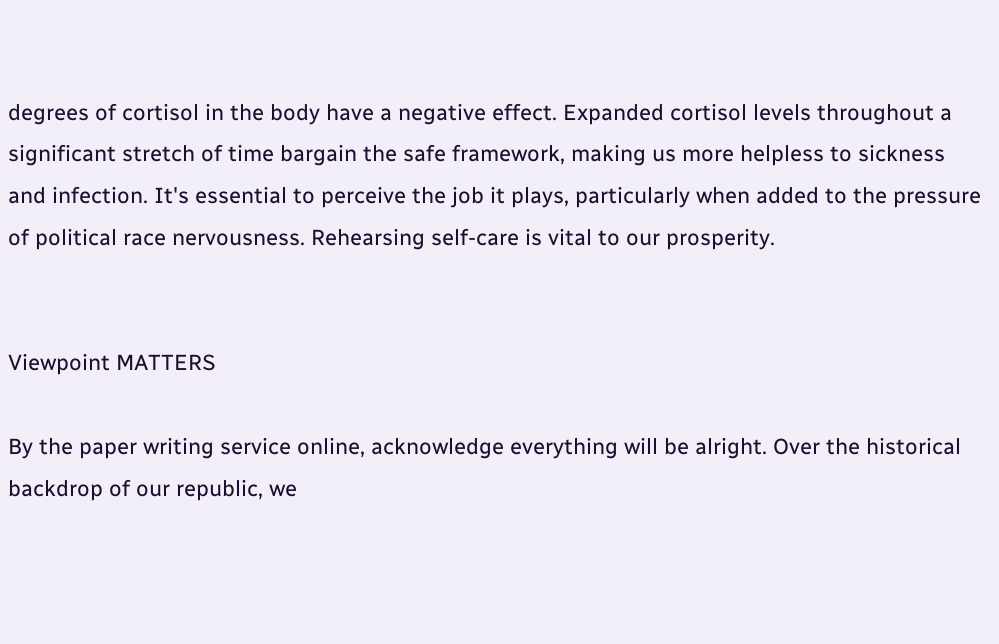degrees of cortisol in the body have a negative effect. Expanded cortisol levels throughout a significant stretch of time bargain the safe framework, making us more helpless to sickness and infection. It's essential to perceive the job it plays, particularly when added to the pressure of political race nervousness. Rehearsing self-care is vital to our prosperity.


Viewpoint MATTERS

By the paper writing service online, acknowledge everything will be alright. Over the historical backdrop of our republic, we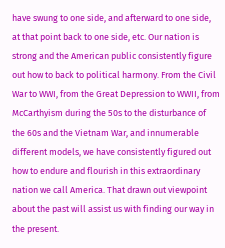have swung to one side, and afterward to one side, at that point back to one side, etc. Our nation is strong and the American public consistently figure out how to back to political harmony. From the Civil War to WWI, from the Great Depression to WWII, from McCarthyism during the 50s to the disturbance of the 60s and the Vietnam War, and innumerable different models, we have consistently figured out how to endure and flourish in this extraordinary nation we call America. That drawn out viewpoint about the past will assist us with finding our way in the present.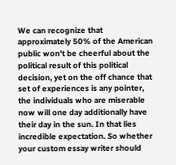We can recognize that approximately 50% of the American public won't be cheerful about the political result of this political decision, yet on the off chance that set of experiences is any pointer, the individuals who are miserable now will one day additionally have their day in the sun. In that lies incredible expectation. So whether your custom essay writer should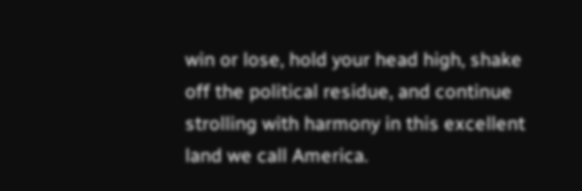win or lose, hold your head high, shake off the political residue, and continue strolling with harmony in this excellent land we call America.